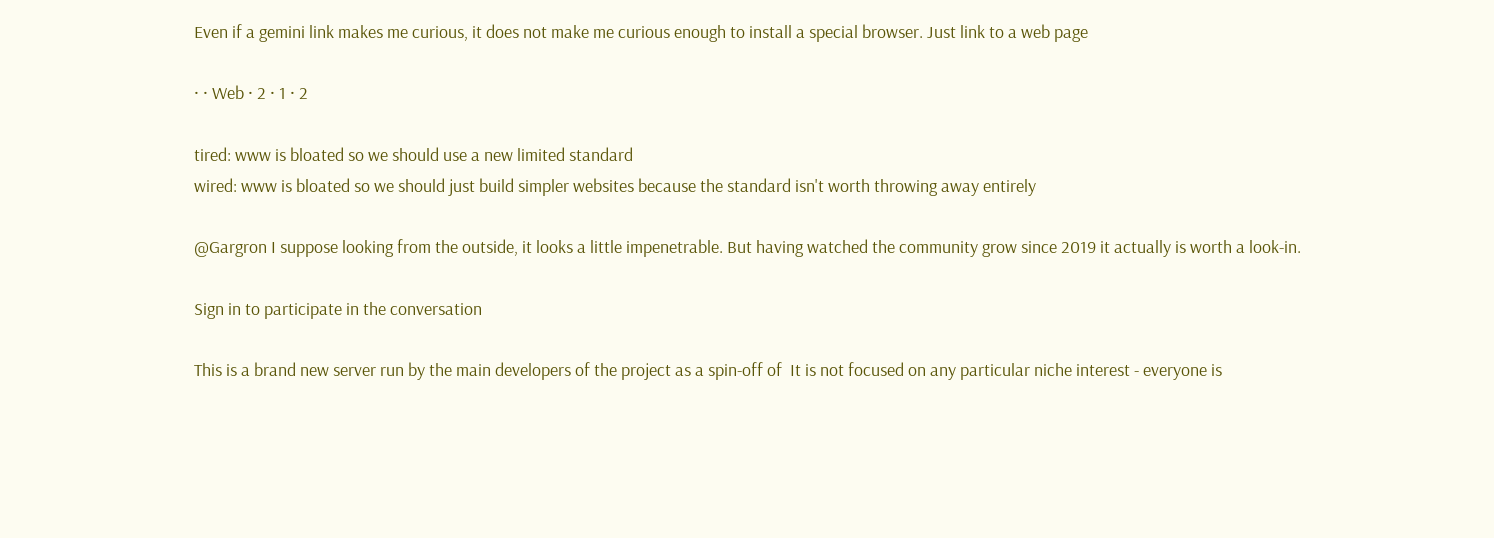Even if a gemini link makes me curious, it does not make me curious enough to install a special browser. Just link to a web page

· · Web · 2 · 1 · 2

tired: www is bloated so we should use a new limited standard
wired: www is bloated so we should just build simpler websites because the standard isn't worth throwing away entirely

@Gargron I suppose looking from the outside, it looks a little impenetrable. But having watched the community grow since 2019 it actually is worth a look-in.

Sign in to participate in the conversation

This is a brand new server run by the main developers of the project as a spin-off of  It is not focused on any particular niche interest - everyone is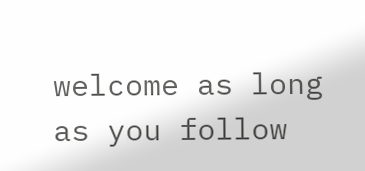welcome as long as you follow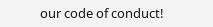our code of conduct!